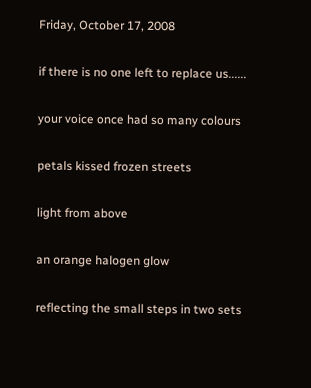Friday, October 17, 2008

if there is no one left to replace us......

your voice once had so many colours

petals kissed frozen streets

light from above

an orange halogen glow

reflecting the small steps in two sets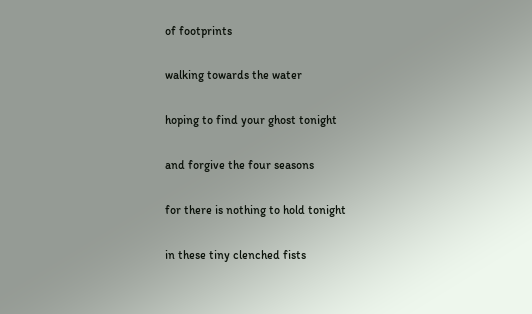of footprints

walking towards the water

hoping to find your ghost tonight

and forgive the four seasons

for there is nothing to hold tonight

in these tiny clenched fists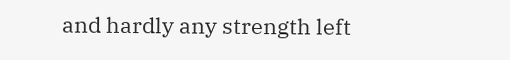and hardly any strength left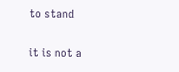to stand

it is not a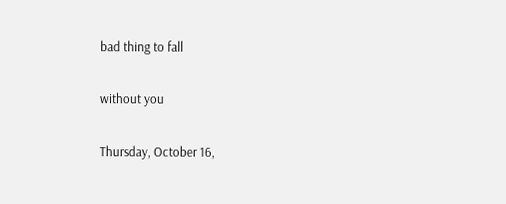bad thing to fall

without you

Thursday, October 16,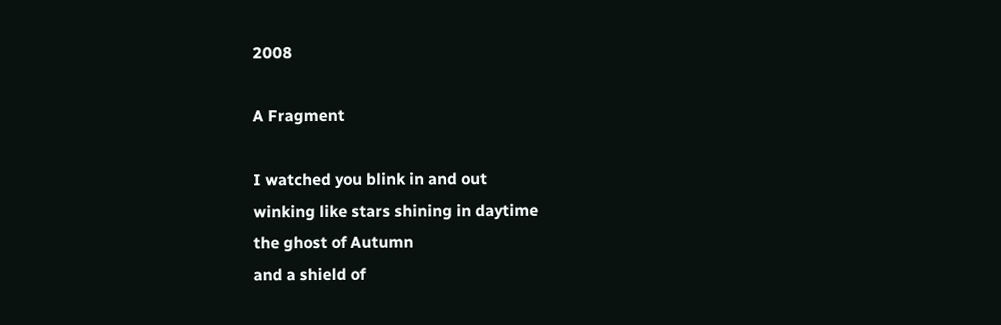2008

A Fragment

I watched you blink in and out
winking like stars shining in daytime
the ghost of Autumn
and a shield of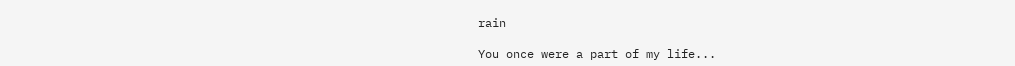rain

You once were a part of my life...